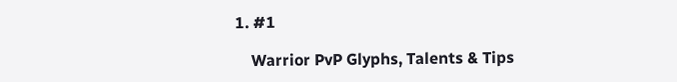1. #1

    Warrior PvP Glyphs, Talents & Tips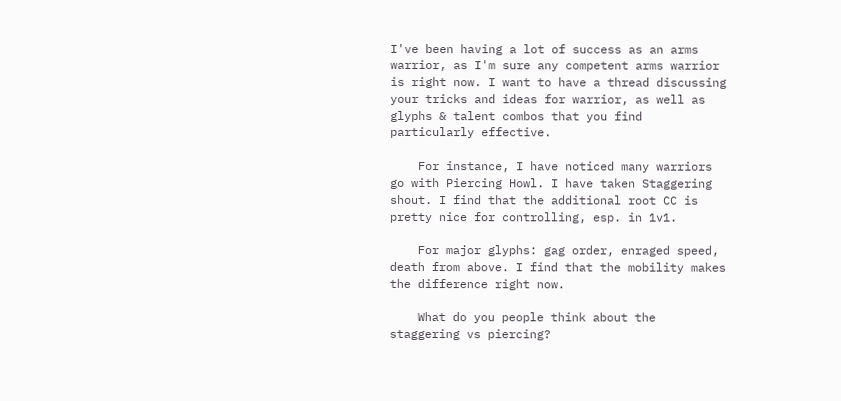I've been having a lot of success as an arms warrior, as I'm sure any competent arms warrior is right now. I want to have a thread discussing your tricks and ideas for warrior, as well as glyphs & talent combos that you find particularly effective.

    For instance, I have noticed many warriors go with Piercing Howl. I have taken Staggering shout. I find that the additional root CC is pretty nice for controlling, esp. in 1v1.

    For major glyphs: gag order, enraged speed, death from above. I find that the mobility makes the difference right now.

    What do you people think about the staggering vs piercing?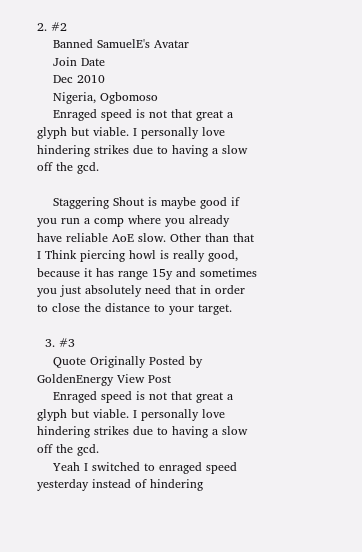2. #2
    Banned SamuelE's Avatar
    Join Date
    Dec 2010
    Nigeria, Ogbomoso
    Enraged speed is not that great a glyph but viable. I personally love hindering strikes due to having a slow off the gcd.

    Staggering Shout is maybe good if you run a comp where you already have reliable AoE slow. Other than that I Think piercing howl is really good, because it has range 15y and sometimes you just absolutely need that in order to close the distance to your target.

  3. #3
    Quote Originally Posted by GoldenEnergy View Post
    Enraged speed is not that great a glyph but viable. I personally love hindering strikes due to having a slow off the gcd.
    Yeah I switched to enraged speed yesterday instead of hindering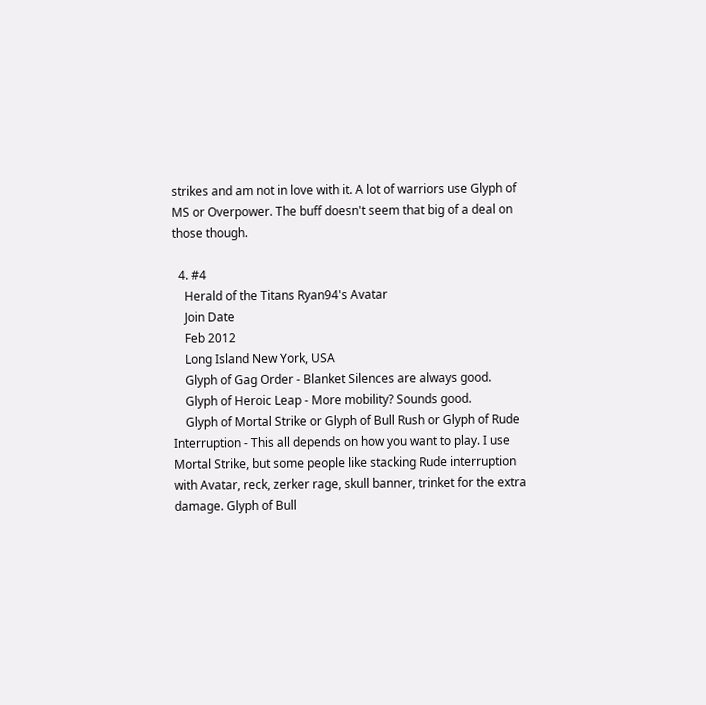strikes and am not in love with it. A lot of warriors use Glyph of MS or Overpower. The buff doesn't seem that big of a deal on those though.

  4. #4
    Herald of the Titans Ryan94's Avatar
    Join Date
    Feb 2012
    Long Island New York, USA
    Glyph of Gag Order - Blanket Silences are always good.
    Glyph of Heroic Leap - More mobility? Sounds good.
    Glyph of Mortal Strike or Glyph of Bull Rush or Glyph of Rude Interruption - This all depends on how you want to play. I use Mortal Strike, but some people like stacking Rude interruption with Avatar, reck, zerker rage, skull banner, trinket for the extra damage. Glyph of Bull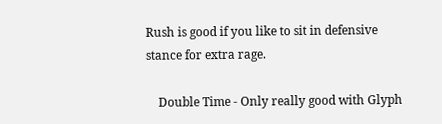Rush is good if you like to sit in defensive stance for extra rage.

    Double Time - Only really good with Glyph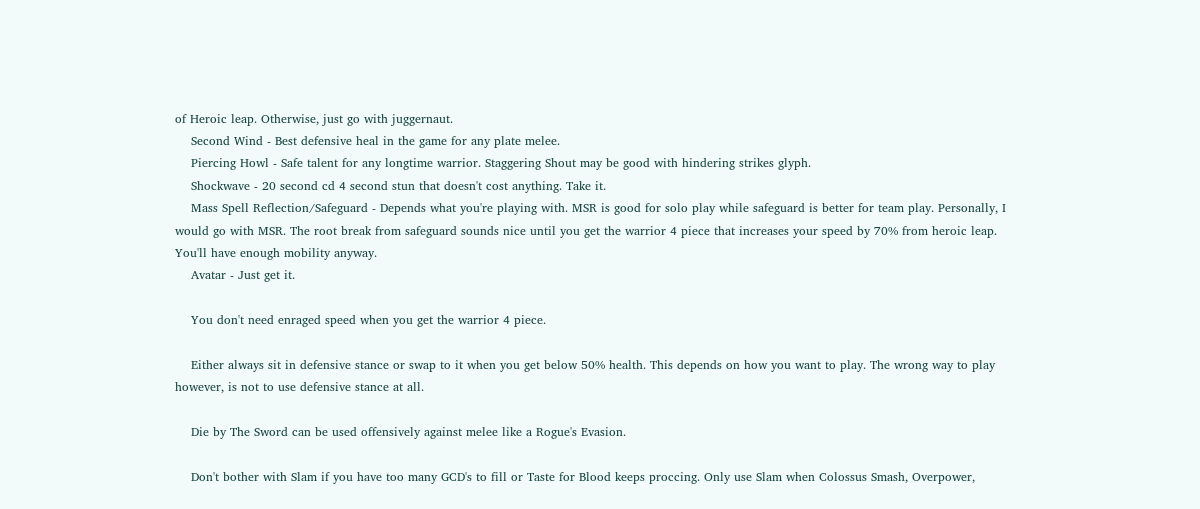of Heroic leap. Otherwise, just go with juggernaut.
    Second Wind - Best defensive heal in the game for any plate melee.
    Piercing Howl - Safe talent for any longtime warrior. Staggering Shout may be good with hindering strikes glyph.
    Shockwave - 20 second cd 4 second stun that doesn't cost anything. Take it.
    Mass Spell Reflection/Safeguard - Depends what you're playing with. MSR is good for solo play while safeguard is better for team play. Personally, I would go with MSR. The root break from safeguard sounds nice until you get the warrior 4 piece that increases your speed by 70% from heroic leap. You'll have enough mobility anyway.
    Avatar - Just get it.

    You don't need enraged speed when you get the warrior 4 piece.

    Either always sit in defensive stance or swap to it when you get below 50% health. This depends on how you want to play. The wrong way to play however, is not to use defensive stance at all.

    Die by The Sword can be used offensively against melee like a Rogue's Evasion.

    Don't bother with Slam if you have too many GCD's to fill or Taste for Blood keeps proccing. Only use Slam when Colossus Smash, Overpower,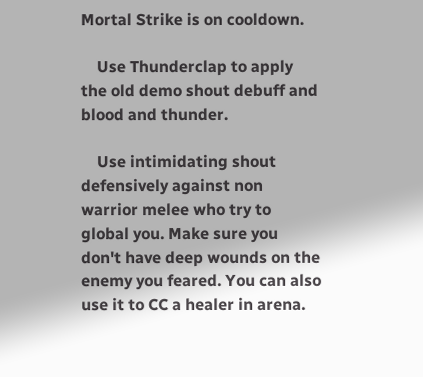Mortal Strike is on cooldown.

    Use Thunderclap to apply the old demo shout debuff and blood and thunder.

    Use intimidating shout defensively against non warrior melee who try to global you. Make sure you don't have deep wounds on the enemy you feared. You can also use it to CC a healer in arena.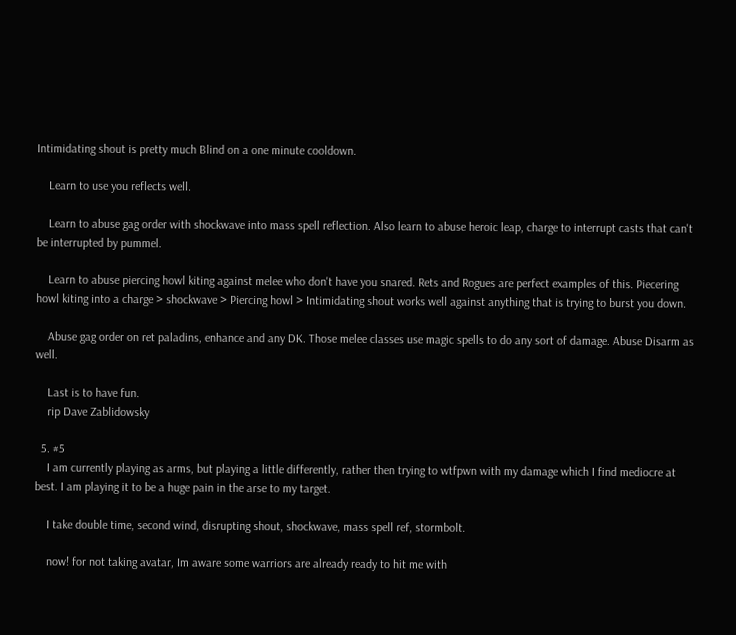Intimidating shout is pretty much Blind on a one minute cooldown.

    Learn to use you reflects well.

    Learn to abuse gag order with shockwave into mass spell reflection. Also learn to abuse heroic leap, charge to interrupt casts that can't be interrupted by pummel.

    Learn to abuse piercing howl kiting against melee who don't have you snared. Rets and Rogues are perfect examples of this. Piecering howl kiting into a charge > shockwave > Piercing howl > Intimidating shout works well against anything that is trying to burst you down.

    Abuse gag order on ret paladins, enhance and any DK. Those melee classes use magic spells to do any sort of damage. Abuse Disarm as well.

    Last is to have fun.
    rip Dave Zablidowsky

  5. #5
    I am currently playing as arms, but playing a little differently, rather then trying to wtfpwn with my damage which I find mediocre at best. I am playing it to be a huge pain in the arse to my target.

    I take double time, second wind, disrupting shout, shockwave, mass spell ref, stormbolt.

    now! for not taking avatar, Im aware some warriors are already ready to hit me with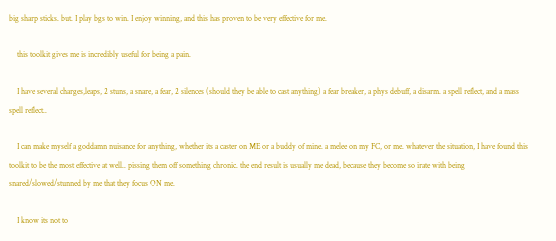big sharp sticks. but. I play bgs to win. I enjoy winning, and this has proven to be very effective for me.

    this toolkit gives me is incredibly useful for being a pain.

    I have several charges,leaps, 2 stuns, a snare, a fear, 2 silences (should they be able to cast anything) a fear breaker, a phys debuff, a disarm. a spell reflect, and a mass spell reflect..

    I can make myself a goddamn nuisance for anything, whether its a caster on ME or a buddy of mine. a melee on my FC, or me. whatever the situation, I have found this toolkit to be the most effective at well.. pissing them off something chronic. the end result is usually me dead, because they become so irate with being snared/slowed/stunned by me that they focus ON me.

    I know its not to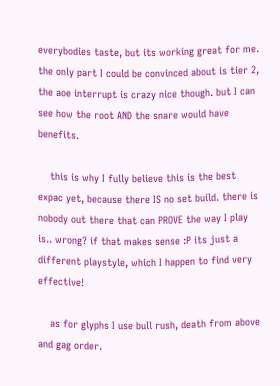everybodies taste, but its working great for me. the only part I could be convinced about is tier 2, the aoe interrupt is crazy nice though. but I can see how the root AND the snare would have benefits.

    this is why I fully believe this is the best expac yet, because there IS no set build. there is nobody out there that can PROVE the way I play is.. wrong? if that makes sense :P its just a different playstyle, which I happen to find very effective!

    as for glyphs I use bull rush, death from above and gag order.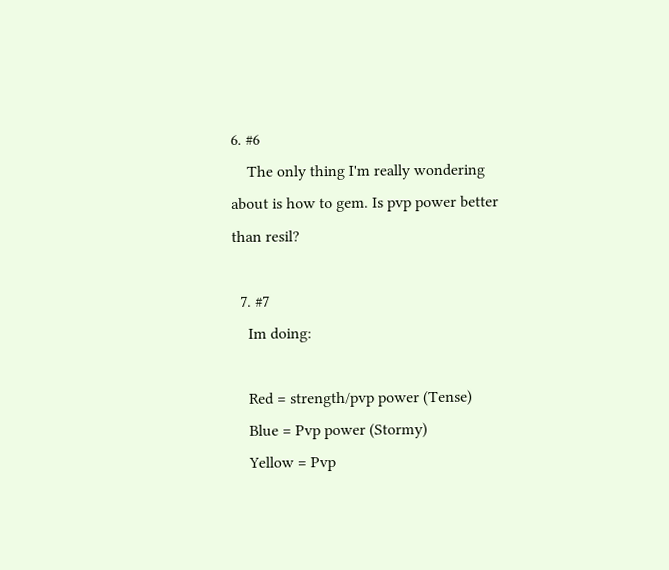6. #6
    The only thing I'm really wondering about is how to gem. Is pvp power better than resil?

  7. #7
    Im doing:

    Red = strength/pvp power (Tense)
    Blue = Pvp power (Stormy)
    Yellow = Pvp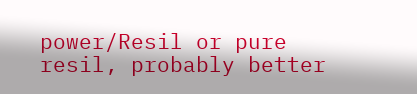power/Resil or pure resil, probably better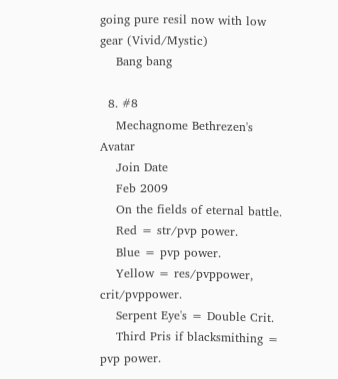going pure resil now with low gear (Vivid/Mystic)
    Bang bang

  8. #8
    Mechagnome Bethrezen's Avatar
    Join Date
    Feb 2009
    On the fields of eternal battle.
    Red = str/pvp power.
    Blue = pvp power.
    Yellow = res/pvppower, crit/pvppower.
    Serpent Eye's = Double Crit.
    Third Pris if blacksmithing = pvp power.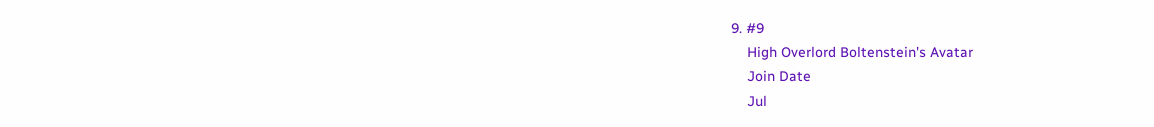9. #9
    High Overlord Boltenstein's Avatar
    Join Date
    Jul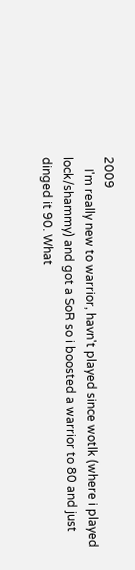2009
    I'm really new to warrior, havn't played since wotlk (where i played lock/shammy) and got a SoR so i boosted a warrior to 80 and just dinged it 90. What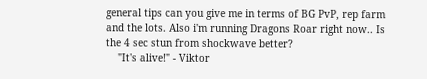general tips can you give me in terms of BG PvP, rep farm and the lots. Also i'm running Dragons Roar right now.. Is the 4 sec stun from shockwave better?
    "It's alive!" - Viktor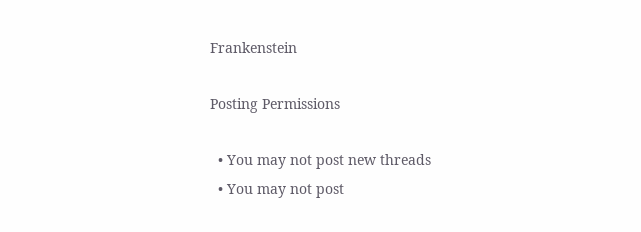Frankenstein

Posting Permissions

  • You may not post new threads
  • You may not post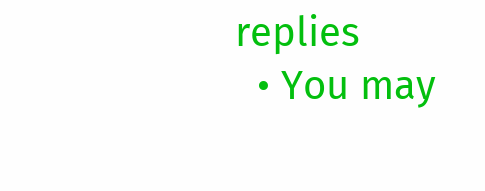replies
  • You may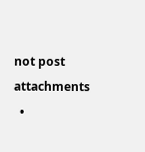not post attachments
  •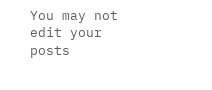You may not edit your posts